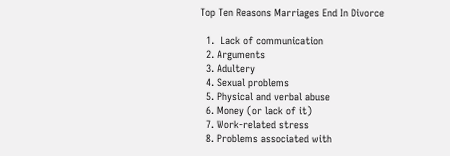Top Ten Reasons Marriages End In Divorce

  1.  Lack of communication
  2. Arguments
  3. Adultery
  4. Sexual problems
  5. Physical and verbal abuse
  6. Money (or lack of it)
  7. Work-related stress
  8. Problems associated with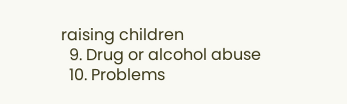raising children
  9. Drug or alcohol abuse
  10. Problems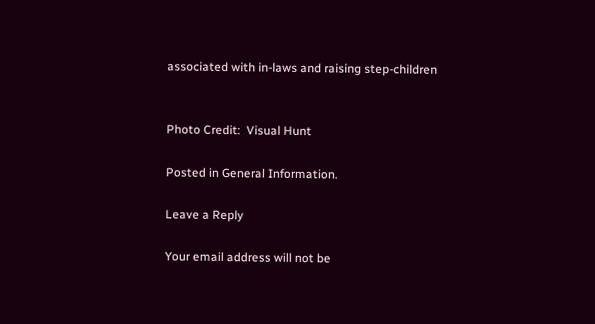associated with in-laws and raising step-children


Photo Credit:  Visual Hunt

Posted in General Information.

Leave a Reply

Your email address will not be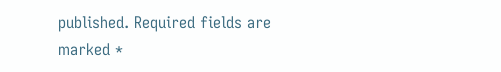published. Required fields are marked *